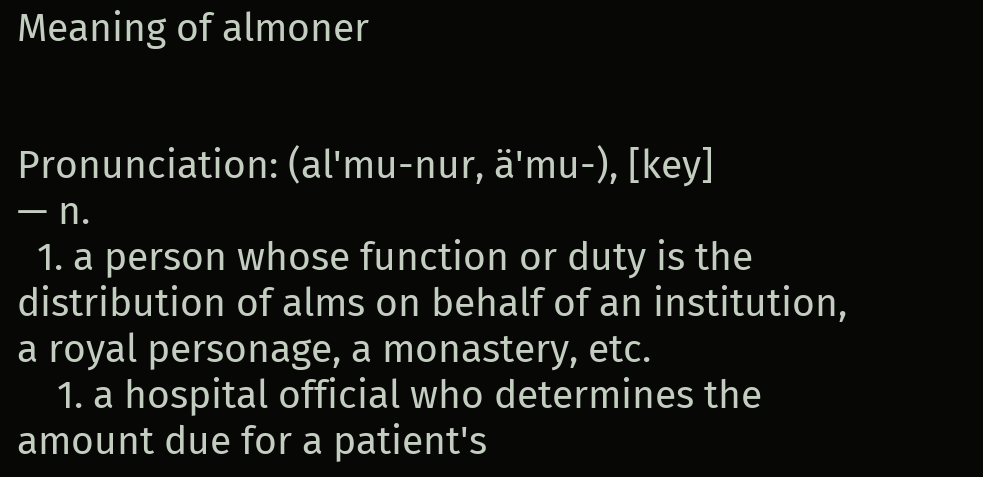Meaning of almoner


Pronunciation: (al'mu-nur, ä'mu-), [key]
— n.
  1. a person whose function or duty is the distribution of alms on behalf of an institution, a royal personage, a monastery, etc.
    1. a hospital official who determines the amount due for a patient's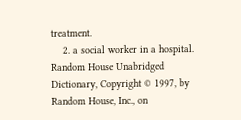treatment.
    2. a social worker in a hospital.
Random House Unabridged Dictionary, Copyright © 1997, by Random House, Inc., on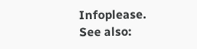Infoplease.
See also: